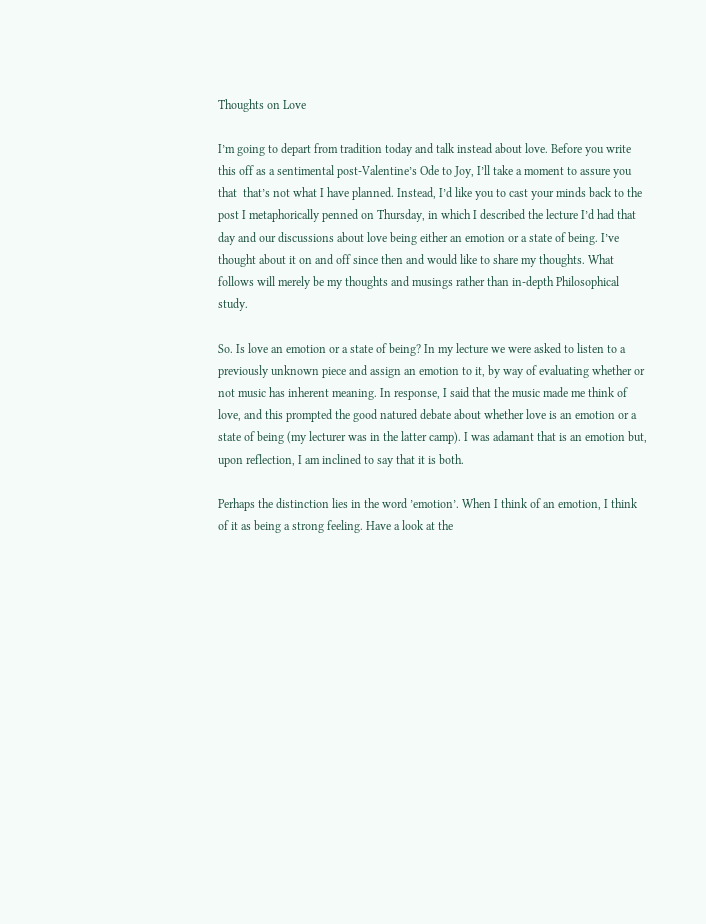Thoughts on Love

I’m going to depart from tradition today and talk instead about love. Before you write this off as a sentimental post-Valentine’s Ode to Joy, I’ll take a moment to assure you that  that’s not what I have planned. Instead, I’d like you to cast your minds back to the post I metaphorically penned on Thursday, in which I described the lecture I’d had that day and our discussions about love being either an emotion or a state of being. I’ve thought about it on and off since then and would like to share my thoughts. What follows will merely be my thoughts and musings rather than in-depth Philosophical study.

So. Is love an emotion or a state of being? In my lecture we were asked to listen to a previously unknown piece and assign an emotion to it, by way of evaluating whether or not music has inherent meaning. In response, I said that the music made me think of love, and this prompted the good natured debate about whether love is an emotion or a state of being (my lecturer was in the latter camp). I was adamant that is an emotion but, upon reflection, I am inclined to say that it is both.

Perhaps the distinction lies in the word ’emotion’. When I think of an emotion, I think of it as being a strong feeling. Have a look at the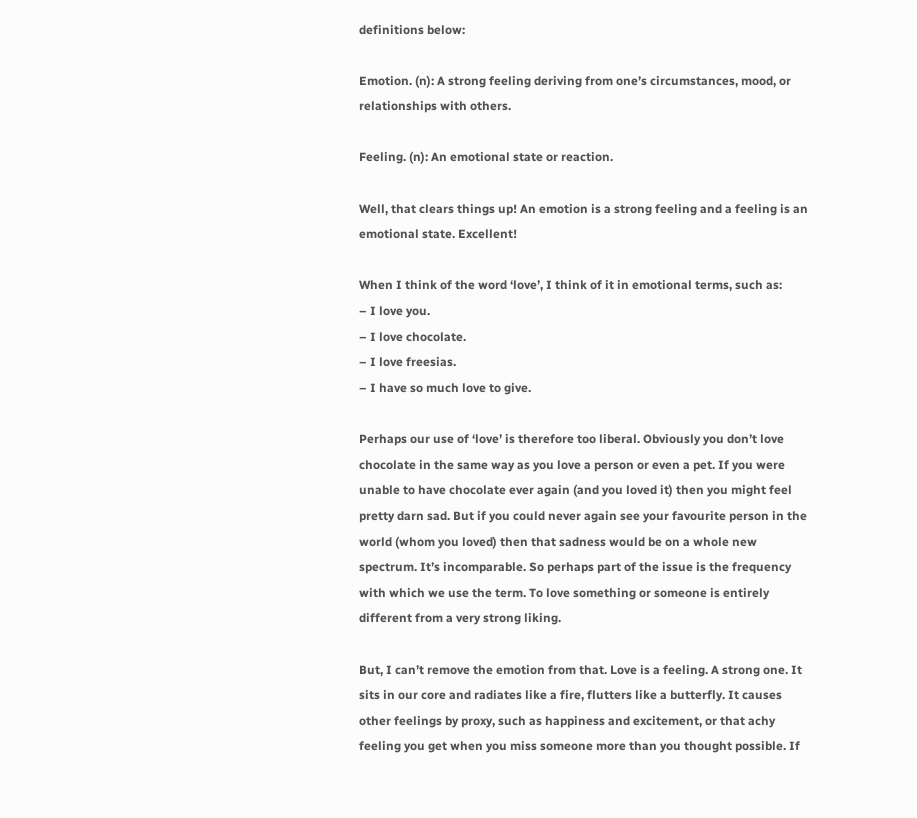definitions below:

Emotion. (n): A strong feeling deriving from one’s circumstances, mood, or relationships with others.

Feeling. (n): An emotional state or reaction.

Well, that clears things up! An emotion is a strong feeling and a feeling is an emotional state. Excellent!

When I think of the word ‘love’, I think of it in emotional terms, such as:
– I love you.
– I love chocolate.
– I love freesias.
– I have so much love to give.

Perhaps our use of ‘love’ is therefore too liberal. Obviously you don’t love chocolate in the same way as you love a person or even a pet. If you were unable to have chocolate ever again (and you loved it) then you might feel pretty darn sad. But if you could never again see your favourite person in the world (whom you loved) then that sadness would be on a whole new spectrum. It’s incomparable. So perhaps part of the issue is the frequency with which we use the term. To love something or someone is entirely different from a very strong liking.

But, I can’t remove the emotion from that. Love is a feeling. A strong one. It sits in our core and radiates like a fire, flutters like a butterfly. It causes other feelings by proxy, such as happiness and excitement, or that achy feeling you get when you miss someone more than you thought possible. If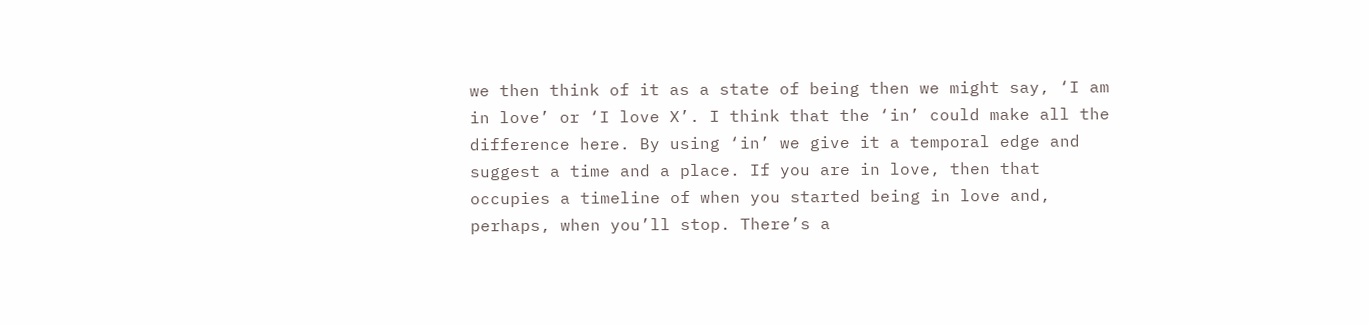we then think of it as a state of being then we might say, ‘I am in love’ or ‘I love X’. I think that the ‘in’ could make all the difference here. By using ‘in’ we give it a temporal edge and suggest a time and a place. If you are in love, then that occupies a timeline of when you started being in love and, perhaps, when you’ll stop. There’s a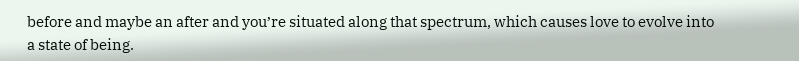before and maybe an after and you’re situated along that spectrum, which causes love to evolve into a state of being.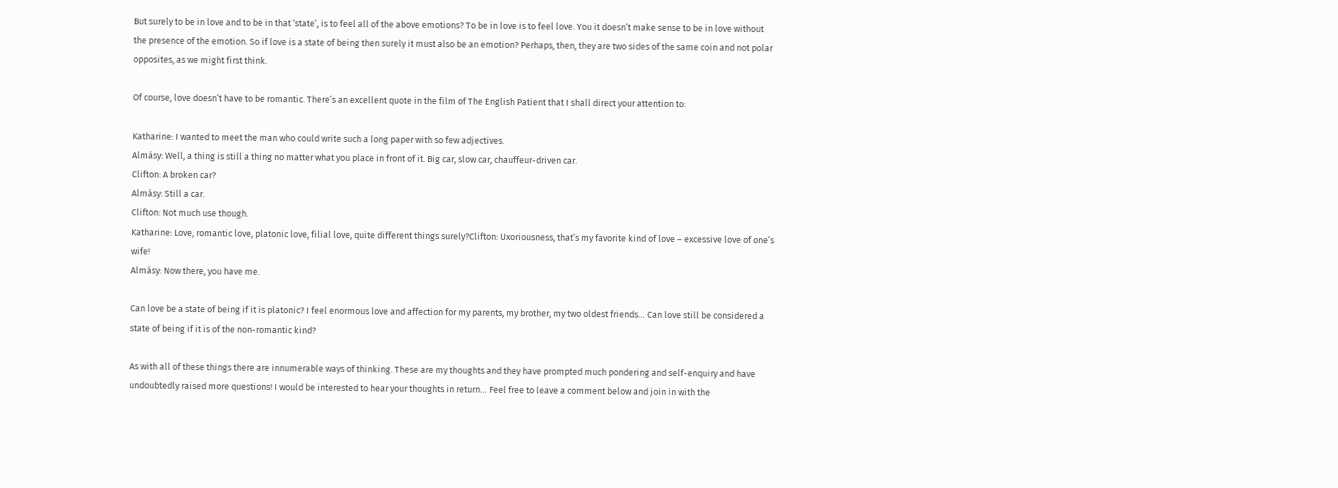But surely to be in love and to be in that ‘state’, is to feel all of the above emotions? To be in love is to feel love. You it doesn’t make sense to be in love without the presence of the emotion. So if love is a state of being then surely it must also be an emotion? Perhaps, then, they are two sides of the same coin and not polar opposites, as we might first think.

Of course, love doesn’t have to be romantic. There’s an excellent quote in the film of The English Patient that I shall direct your attention to:

Katharine: I wanted to meet the man who could write such a long paper with so few adjectives.
Almásy: Well, a thing is still a thing no matter what you place in front of it. Big car, slow car, chauffeur-driven car.
Clifton: A broken car?
Almásy: Still a car.
Clifton: Not much use though.
Katharine: Love, romantic love, platonic love, filial love, quite different things surely?Clifton: Uxoriousness, that’s my favorite kind of love – excessive love of one’s wife!
Almásy: Now there, you have me.

Can love be a state of being if it is platonic? I feel enormous love and affection for my parents, my brother, my two oldest friends… Can love still be considered a state of being if it is of the non-romantic kind?

As with all of these things there are innumerable ways of thinking. These are my thoughts and they have prompted much pondering and self-enquiry and have undoubtedly raised more questions! I would be interested to hear your thoughts in return… Feel free to leave a comment below and join in with the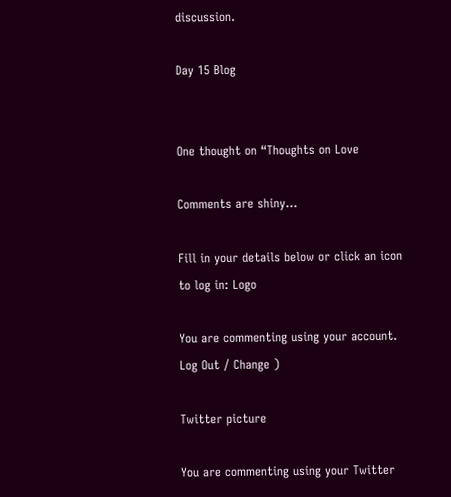discussion.

Day 15 Blog


One thought on “Thoughts on Love

Comments are shiny...

Fill in your details below or click an icon to log in: Logo

You are commenting using your account. Log Out / Change )

Twitter picture

You are commenting using your Twitter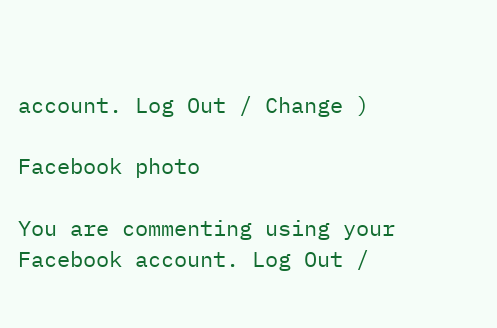account. Log Out / Change )

Facebook photo

You are commenting using your Facebook account. Log Out /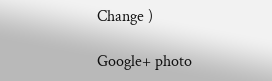Change )

Google+ photo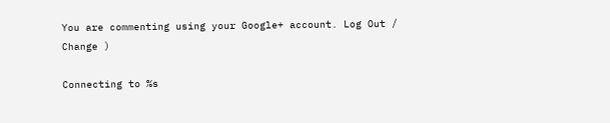You are commenting using your Google+ account. Log Out / Change )

Connecting to %s